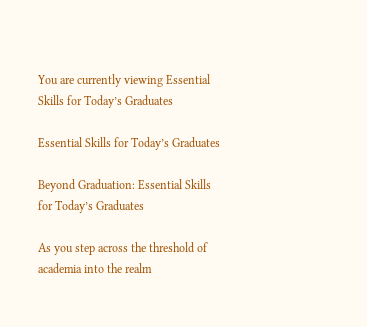You are currently viewing Essential Skills for Today’s Graduates

Essential Skills for Today’s Graduates

Beyond Graduation: Essential Skills for Today’s Graduates

As you step across the threshold of academia into the realm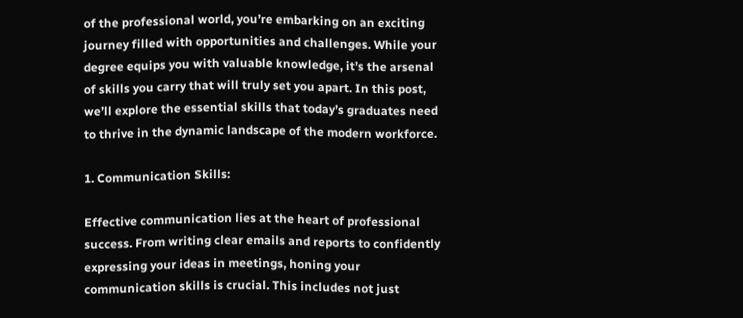of the professional world, you’re embarking on an exciting journey filled with opportunities and challenges. While your degree equips you with valuable knowledge, it’s the arsenal of skills you carry that will truly set you apart. In this post, we’ll explore the essential skills that today’s graduates need to thrive in the dynamic landscape of the modern workforce.

1. Communication Skills:

Effective communication lies at the heart of professional success. From writing clear emails and reports to confidently expressing your ideas in meetings, honing your communication skills is crucial. This includes not just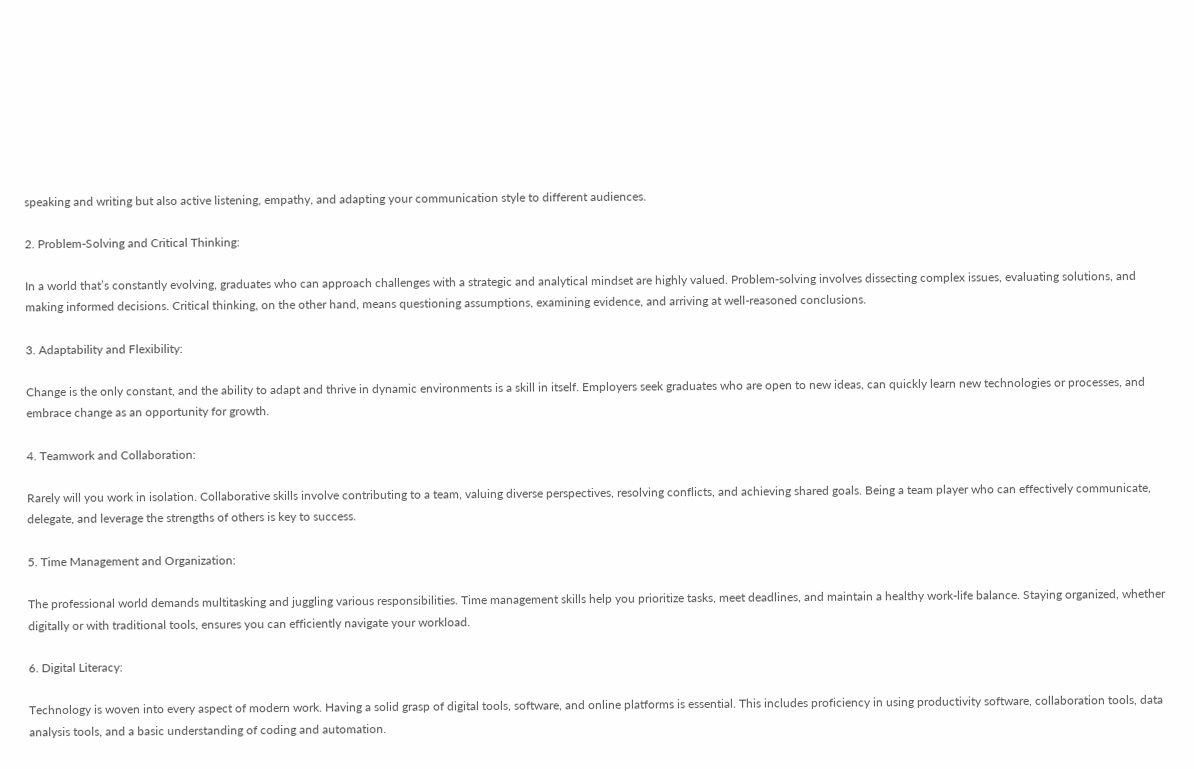speaking and writing but also active listening, empathy, and adapting your communication style to different audiences.

2. Problem-Solving and Critical Thinking:

In a world that’s constantly evolving, graduates who can approach challenges with a strategic and analytical mindset are highly valued. Problem-solving involves dissecting complex issues, evaluating solutions, and making informed decisions. Critical thinking, on the other hand, means questioning assumptions, examining evidence, and arriving at well-reasoned conclusions.

3. Adaptability and Flexibility:

Change is the only constant, and the ability to adapt and thrive in dynamic environments is a skill in itself. Employers seek graduates who are open to new ideas, can quickly learn new technologies or processes, and embrace change as an opportunity for growth.

4. Teamwork and Collaboration:

Rarely will you work in isolation. Collaborative skills involve contributing to a team, valuing diverse perspectives, resolving conflicts, and achieving shared goals. Being a team player who can effectively communicate, delegate, and leverage the strengths of others is key to success.

5. Time Management and Organization:

The professional world demands multitasking and juggling various responsibilities. Time management skills help you prioritize tasks, meet deadlines, and maintain a healthy work-life balance. Staying organized, whether digitally or with traditional tools, ensures you can efficiently navigate your workload.

6. Digital Literacy:

Technology is woven into every aspect of modern work. Having a solid grasp of digital tools, software, and online platforms is essential. This includes proficiency in using productivity software, collaboration tools, data analysis tools, and a basic understanding of coding and automation.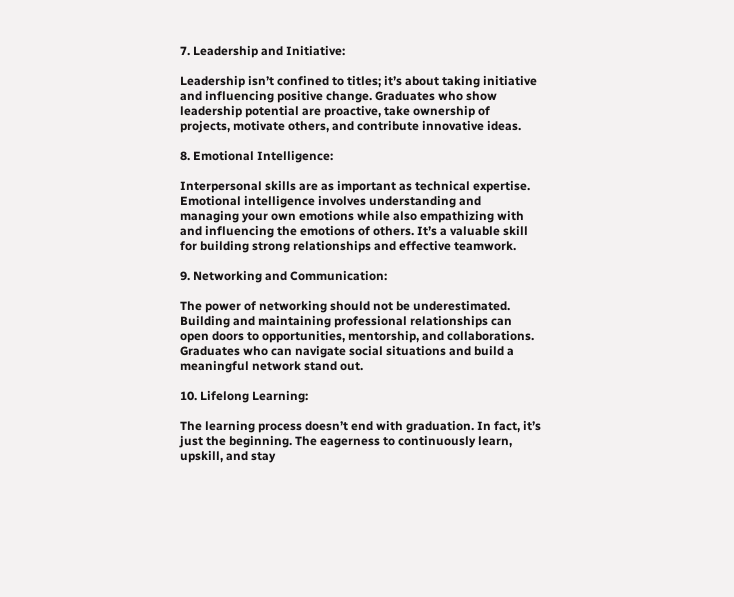7. Leadership and Initiative:

Leadership isn’t confined to titles; it’s about taking initiative and influencing positive change. Graduates who show leadership potential are proactive, take ownership of projects, motivate others, and contribute innovative ideas.

8. Emotional Intelligence:

Interpersonal skills are as important as technical expertise. Emotional intelligence involves understanding and managing your own emotions while also empathizing with and influencing the emotions of others. It’s a valuable skill for building strong relationships and effective teamwork.

9. Networking and Communication:

The power of networking should not be underestimated. Building and maintaining professional relationships can open doors to opportunities, mentorship, and collaborations. Graduates who can navigate social situations and build a meaningful network stand out.

10. Lifelong Learning:

The learning process doesn’t end with graduation. In fact, it’s just the beginning. The eagerness to continuously learn, upskill, and stay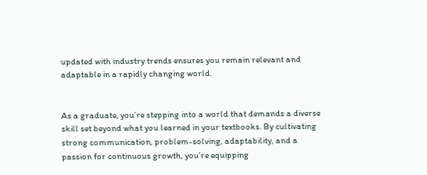updated with industry trends ensures you remain relevant and adaptable in a rapidly changing world.


As a graduate, you’re stepping into a world that demands a diverse skill set beyond what you learned in your textbooks. By cultivating strong communication, problem-solving, adaptability, and a passion for continuous growth, you’re equipping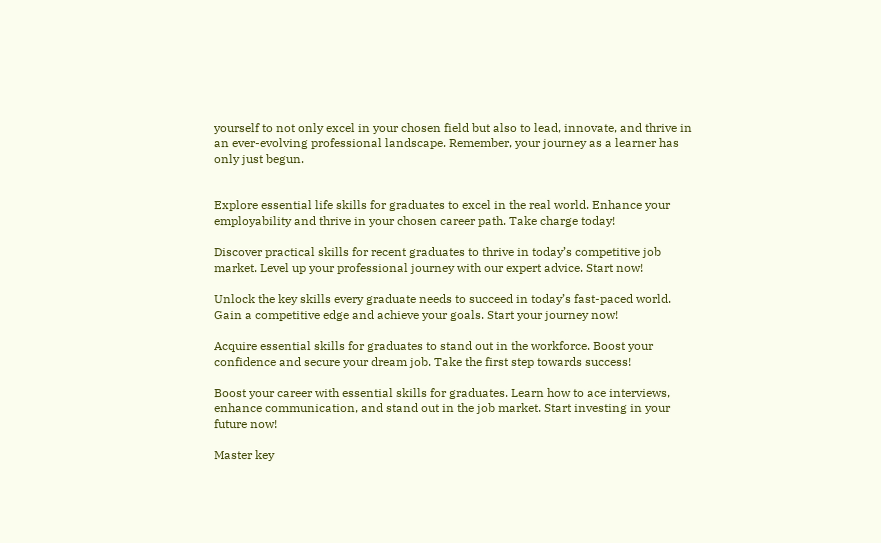yourself to not only excel in your chosen field but also to lead, innovate, and thrive in an ever-evolving professional landscape. Remember, your journey as a learner has only just begun.


Explore essential life skills for graduates to excel in the real world. Enhance your employability and thrive in your chosen career path. Take charge today!

Discover practical skills for recent graduates to thrive in today’s competitive job market. Level up your professional journey with our expert advice. Start now!

Unlock the key skills every graduate needs to succeed in today’s fast-paced world. Gain a competitive edge and achieve your goals. Start your journey now!

Acquire essential skills for graduates to stand out in the workforce. Boost your confidence and secure your dream job. Take the first step towards success!

Boost your career with essential skills for graduates. Learn how to ace interviews, enhance communication, and stand out in the job market. Start investing in your future now!

Master key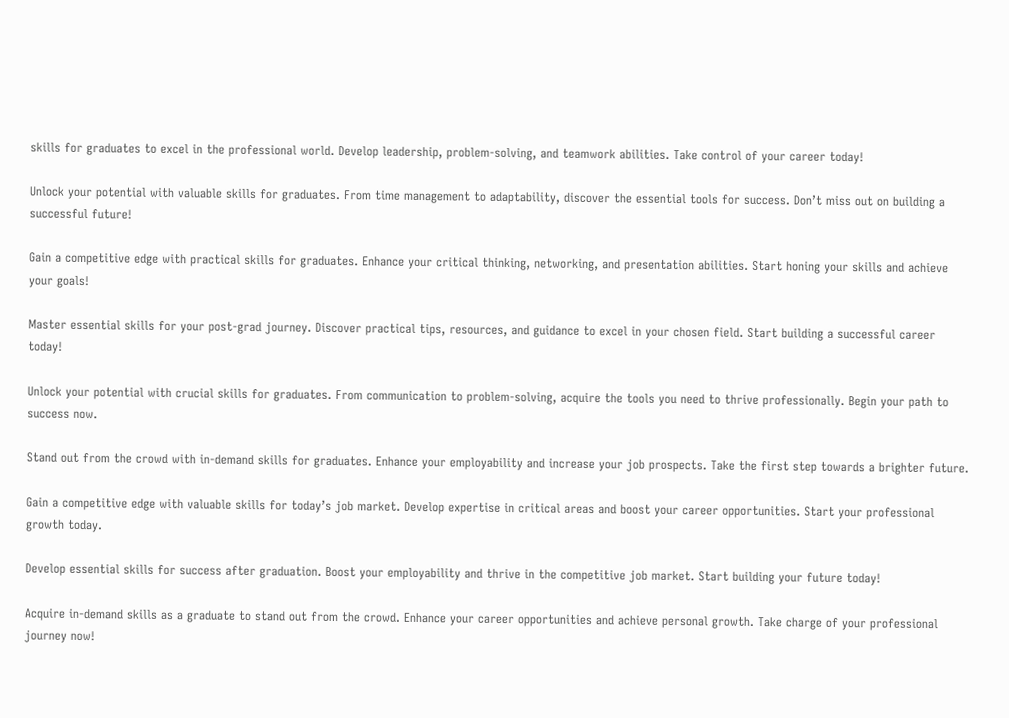skills for graduates to excel in the professional world. Develop leadership, problem-solving, and teamwork abilities. Take control of your career today!

Unlock your potential with valuable skills for graduates. From time management to adaptability, discover the essential tools for success. Don’t miss out on building a successful future!

Gain a competitive edge with practical skills for graduates. Enhance your critical thinking, networking, and presentation abilities. Start honing your skills and achieve your goals!

Master essential skills for your post-grad journey. Discover practical tips, resources, and guidance to excel in your chosen field. Start building a successful career today!

Unlock your potential with crucial skills for graduates. From communication to problem-solving, acquire the tools you need to thrive professionally. Begin your path to success now.

Stand out from the crowd with in-demand skills for graduates. Enhance your employability and increase your job prospects. Take the first step towards a brighter future.

Gain a competitive edge with valuable skills for today’s job market. Develop expertise in critical areas and boost your career opportunities. Start your professional growth today.

Develop essential skills for success after graduation. Boost your employability and thrive in the competitive job market. Start building your future today!

Acquire in-demand skills as a graduate to stand out from the crowd. Enhance your career opportunities and achieve personal growth. Take charge of your professional journey now!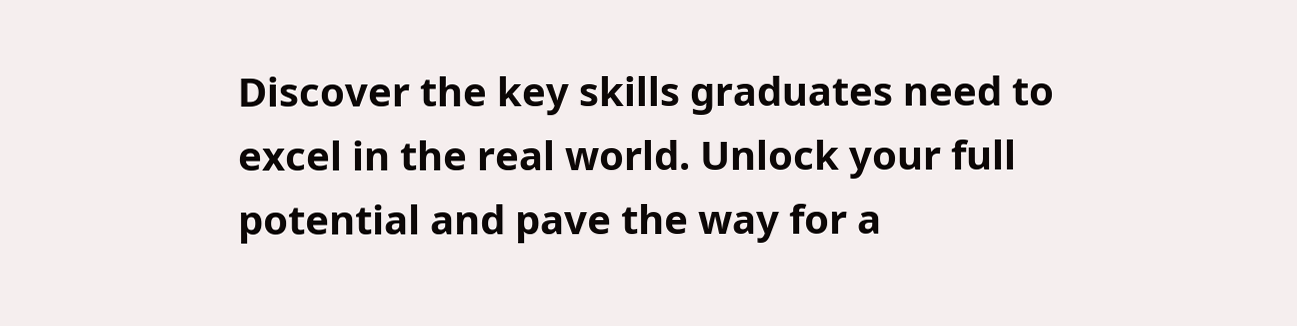Discover the key skills graduates need to excel in the real world. Unlock your full potential and pave the way for a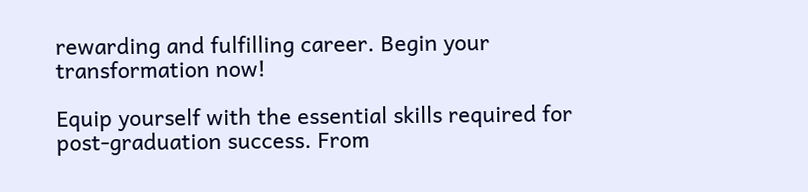rewarding and fulfilling career. Begin your transformation now!

Equip yourself with the essential skills required for post-graduation success. From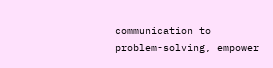communication to problem-solving, empower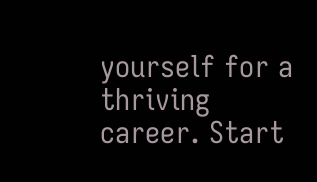yourself for a thriving career. Start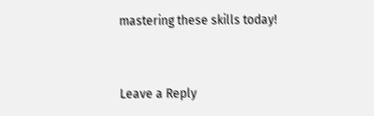mastering these skills today!


Leave a Reply